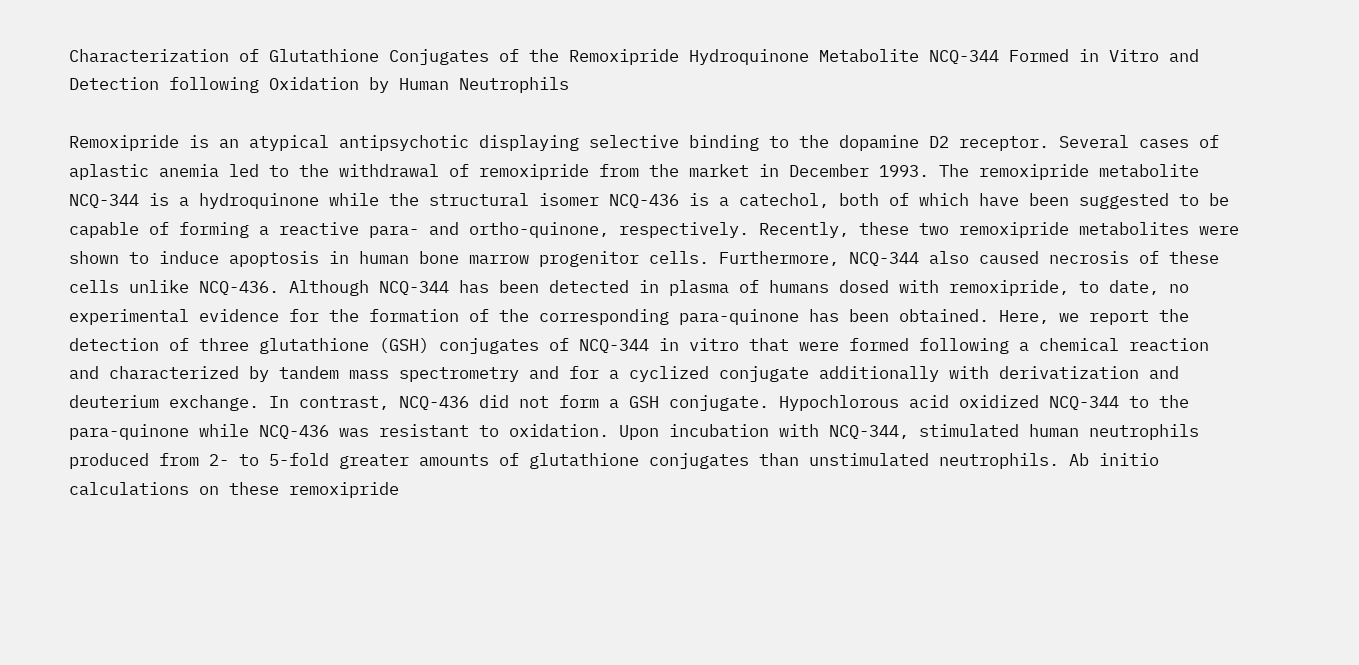Characterization of Glutathione Conjugates of the Remoxipride Hydroquinone Metabolite NCQ-344 Formed in Vitro and Detection following Oxidation by Human Neutrophils

Remoxipride is an atypical antipsychotic displaying selective binding to the dopamine D2 receptor. Several cases of aplastic anemia led to the withdrawal of remoxipride from the market in December 1993. The remoxipride metabolite NCQ-344 is a hydroquinone while the structural isomer NCQ-436 is a catechol, both of which have been suggested to be capable of forming a reactive para- and ortho-quinone, respectively. Recently, these two remoxipride metabolites were shown to induce apoptosis in human bone marrow progenitor cells. Furthermore, NCQ-344 also caused necrosis of these cells unlike NCQ-436. Although NCQ-344 has been detected in plasma of humans dosed with remoxipride, to date, no experimental evidence for the formation of the corresponding para-quinone has been obtained. Here, we report the detection of three glutathione (GSH) conjugates of NCQ-344 in vitro that were formed following a chemical reaction and characterized by tandem mass spectrometry and for a cyclized conjugate additionally with derivatization and deuterium exchange. In contrast, NCQ-436 did not form a GSH conjugate. Hypochlorous acid oxidized NCQ-344 to the para-quinone while NCQ-436 was resistant to oxidation. Upon incubation with NCQ-344, stimulated human neutrophils produced from 2- to 5-fold greater amounts of glutathione conjugates than unstimulated neutrophils. Ab initio calculations on these remoxipride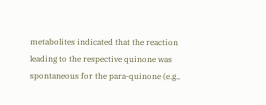metabolites indicated that the reaction leading to the respective quinone was spontaneous for the para-quinone (e.g.,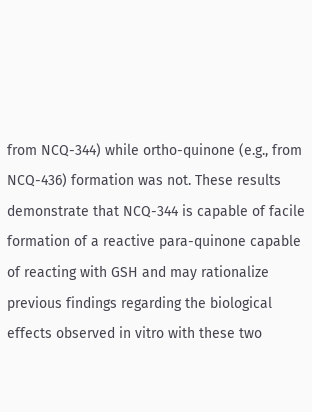from NCQ-344) while ortho-quinone (e.g., from NCQ-436) formation was not. These results demonstrate that NCQ-344 is capable of facile formation of a reactive para-quinone capable of reacting with GSH and may rationalize previous findings regarding the biological effects observed in vitro with these two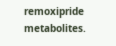remoxipride metabolites.